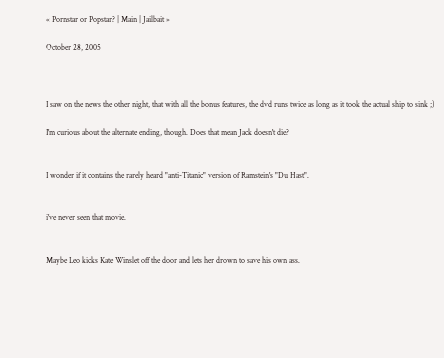« Pornstar or Popstar? | Main | Jailbait »

October 28, 2005



I saw on the news the other night, that with all the bonus features, the dvd runs twice as long as it took the actual ship to sink ;)

I'm curious about the alternate ending, though. Does that mean Jack doesn't die?


I wonder if it contains the rarely heard "anti-Titanic" version of Ramstein's "Du Hast".


i've never seen that movie.


Maybe Leo kicks Kate Winslet off the door and lets her drown to save his own ass.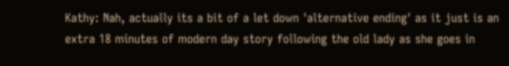Kathy: Nah, actually its a bit of a let down 'alternative ending' as it just is an extra 18 minutes of modern day story following the old lady as she goes in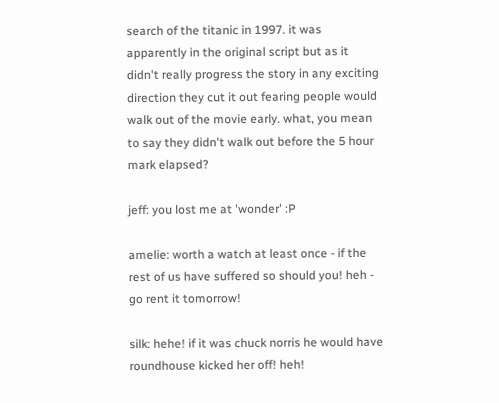search of the titanic in 1997. it was apparently in the original script but as it didn't really progress the story in any exciting direction they cut it out fearing people would walk out of the movie early. what, you mean to say they didn't walk out before the 5 hour mark elapsed?

jeff: you lost me at 'wonder' :P

amelie: worth a watch at least once - if the rest of us have suffered so should you! heh - go rent it tomorrow!

silk: hehe! if it was chuck norris he would have roundhouse kicked her off! heh!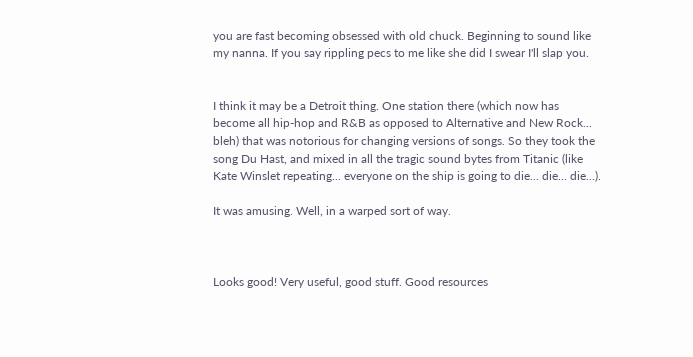you are fast becoming obsessed with old chuck. Beginning to sound like my nanna. If you say rippling pecs to me like she did I swear I'll slap you.


I think it may be a Detroit thing. One station there (which now has become all hip-hop and R&B as opposed to Alternative and New Rock... bleh) that was notorious for changing versions of songs. So they took the song Du Hast, and mixed in all the tragic sound bytes from Titanic (like Kate Winslet repeating... everyone on the ship is going to die... die... die...).

It was amusing. Well, in a warped sort of way.



Looks good! Very useful, good stuff. Good resources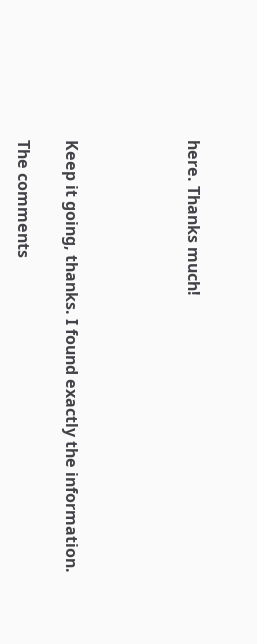here. Thanks much!




Keep it going, thanks. I found exactly the information.

The comments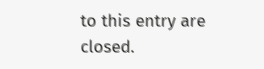to this entry are closed.